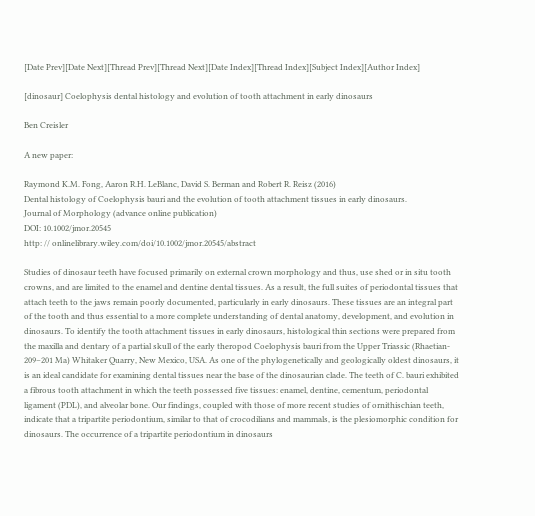[Date Prev][Date Next][Thread Prev][Thread Next][Date Index][Thread Index][Subject Index][Author Index]

[dinosaur] Coelophysis dental histology and evolution of tooth attachment in early dinosaurs

Ben Creisler

A new paper:

Raymond K.M. Fong, Aaron R.H. LeBlanc, David S. Berman and Robert R. Reisz (2016)
Dental histology of Coelophysis bauri and the evolution of tooth attachment tissues in early dinosaurs.
Journal of Morphology (advance online publication)
DOI: 10.1002/jmor.20545
http: // onlinelibrary.wiley.com/doi/10.1002/jmor.20545/abstract

Studies of dinosaur teeth have focused primarily on external crown morphology and thus, use shed or in situ tooth crowns, and are limited to the enamel and dentine dental tissues. As a result, the full suites of periodontal tissues that attach teeth to the jaws remain poorly documented, particularly in early dinosaurs. These tissues are an integral part of the tooth and thus essential to a more complete understanding of dental anatomy, development, and evolution in dinosaurs. To identify the tooth attachment tissues in early dinosaurs, histological thin sections were prepared from the maxilla and dentary of a partial skull of the early theropod Coelophysis bauri from the Upper Triassic (Rhaetian- 209–201 Ma) Whitaker Quarry, New Mexico, USA. As one of the phylogenetically and geologically oldest dinosaurs, it is an ideal candidate for examining dental tissues near the base of the dinosaurian clade. The teeth of C. bauri exhibited a fibrous tooth attachment in which the teeth possessed five tissues: enamel, dentine, cementum, periodontal ligament (PDL), and alveolar bone. Our findings, coupled with those of more recent studies of ornithischian teeth, indicate that a tripartite periodontium, similar to that of crocodilians and mammals, is the plesiomorphic condition for dinosaurs. The occurrence of a tripartite periodontium in dinosaurs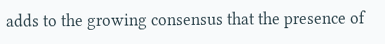adds to the growing consensus that the presence of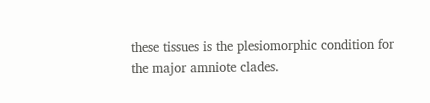these tissues is the plesiomorphic condition for the major amniote clades.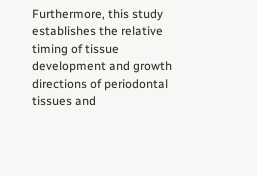Furthermore, this study establishes the relative timing of tissue development and growth directions of periodontal tissues and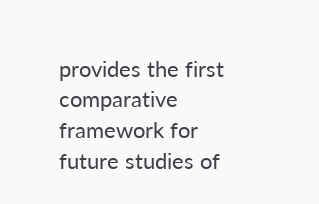provides the first comparative framework for future studies of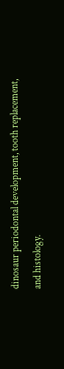dinosaur periodontal development, tooth replacement, and histology.